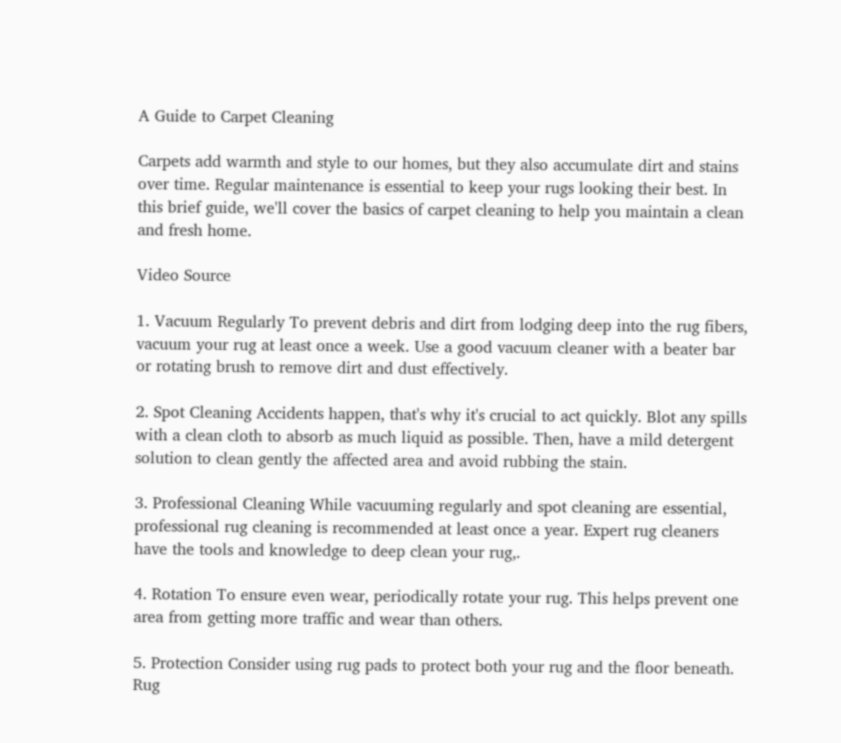A Guide to Carpet Cleaning

Carpets add warmth and style to our homes, but they also accumulate dirt and stains over time. Regular maintenance is essential to keep your rugs looking their best. In this brief guide, we'll cover the basics of carpet cleaning to help you maintain a clean and fresh home.

Video Source

1. Vacuum Regularly To prevent debris and dirt from lodging deep into the rug fibers, vacuum your rug at least once a week. Use a good vacuum cleaner with a beater bar or rotating brush to remove dirt and dust effectively.

2. Spot Cleaning Accidents happen, that's why it's crucial to act quickly. Blot any spills with a clean cloth to absorb as much liquid as possible. Then, have a mild detergent solution to clean gently the affected area and avoid rubbing the stain.

3. Professional Cleaning While vacuuming regularly and spot cleaning are essential, professional rug cleaning is recommended at least once a year. Expert rug cleaners have the tools and knowledge to deep clean your rug,.

4. Rotation To ensure even wear, periodically rotate your rug. This helps prevent one area from getting more traffic and wear than others.

5. Protection Consider using rug pads to protect both your rug and the floor beneath. Rug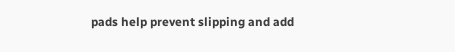pads help prevent slipping and add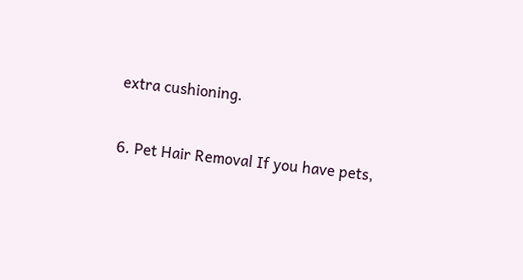extra cushioning.

6. Pet Hair Removal If you have pets,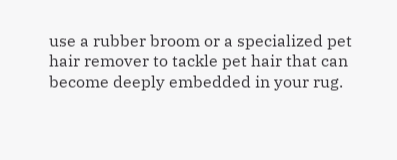use a rubber broom or a specialized pet hair remover to tackle pet hair that can become deeply embedded in your rug.